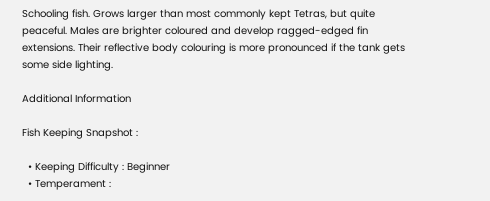Schooling fish. Grows larger than most commonly kept Tetras, but quite peaceful. Males are brighter coloured and develop ragged-edged fin extensions. Their reflective body colouring is more pronounced if the tank gets some side lighting.

Additional Information

Fish Keeping Snapshot :

  • Keeping Difficulty : Beginner
  • Temperament :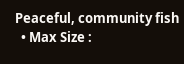Peaceful, community fish
  • Max Size :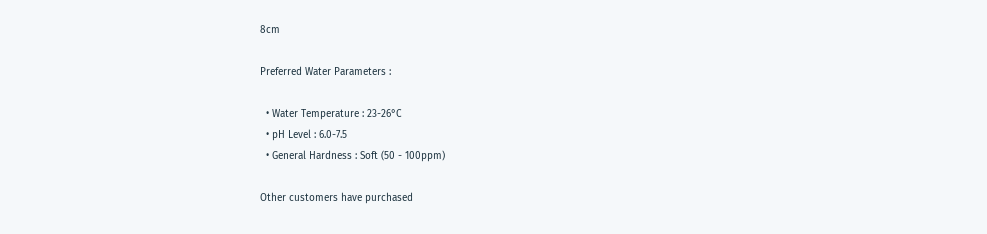8cm

Preferred Water Parameters :

  • Water Temperature : 23-26°C
  • pH Level : 6.0-7.5
  • General Hardness : Soft (50 - 100ppm)

Other customers have purchased